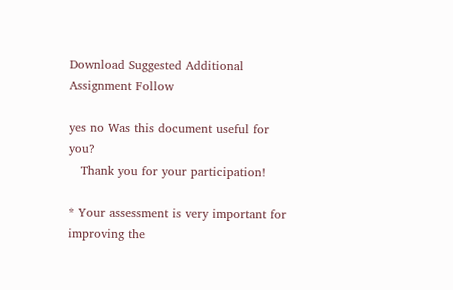Download Suggested Additional Assignment Follow

yes no Was this document useful for you?
   Thank you for your participation!

* Your assessment is very important for improving the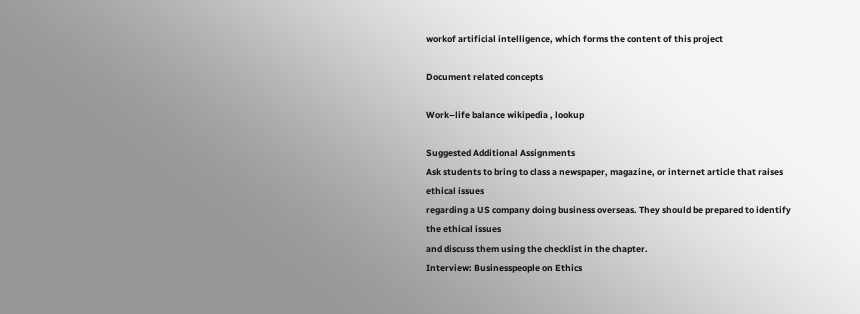workof artificial intelligence, which forms the content of this project

Document related concepts

Work–life balance wikipedia , lookup

Suggested Additional Assignments
Ask students to bring to class a newspaper, magazine, or internet article that raises ethical issues
regarding a US company doing business overseas. They should be prepared to identify the ethical issues
and discuss them using the checklist in the chapter.
Interview: Businesspeople on Ethics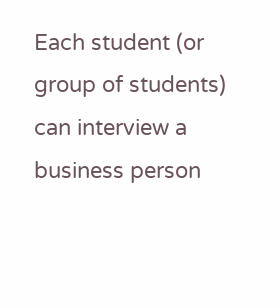Each student (or group of students) can interview a business person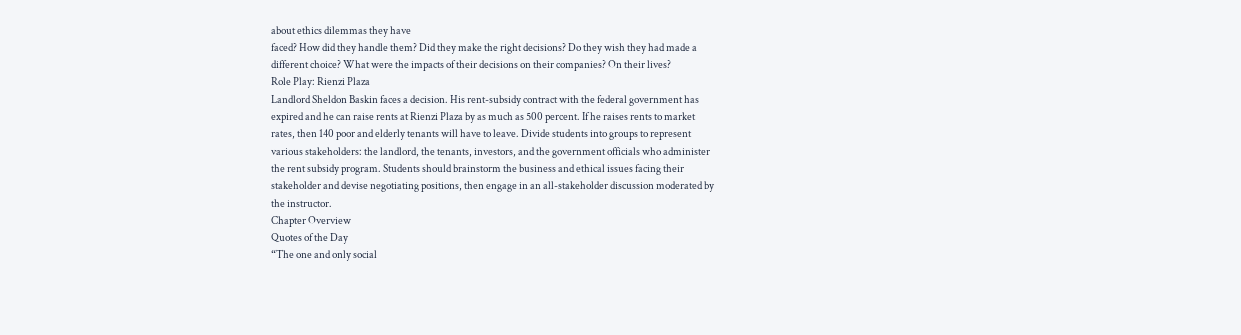about ethics dilemmas they have
faced? How did they handle them? Did they make the right decisions? Do they wish they had made a
different choice? What were the impacts of their decisions on their companies? On their lives?
Role Play: Rienzi Plaza
Landlord Sheldon Baskin faces a decision. His rent-subsidy contract with the federal government has
expired and he can raise rents at Rienzi Plaza by as much as 500 percent. If he raises rents to market
rates, then 140 poor and elderly tenants will have to leave. Divide students into groups to represent
various stakeholders: the landlord, the tenants, investors, and the government officials who administer
the rent subsidy program. Students should brainstorm the business and ethical issues facing their
stakeholder and devise negotiating positions, then engage in an all-stakeholder discussion moderated by
the instructor.
Chapter Overview
Quotes of the Day
“The one and only social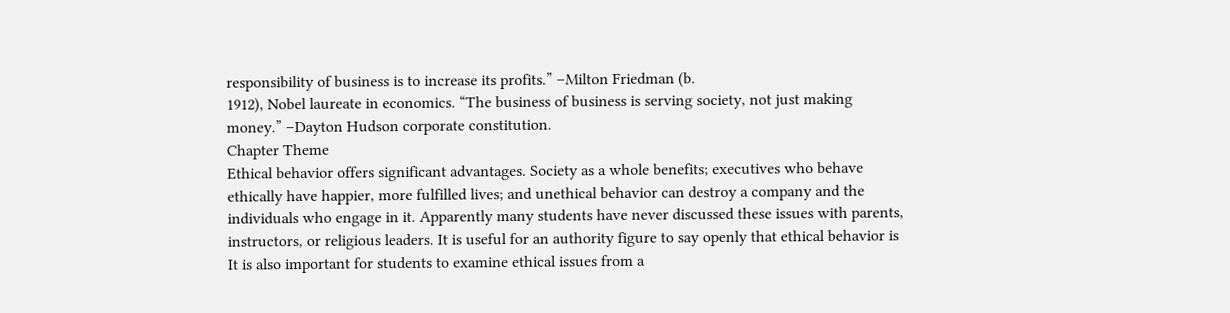responsibility of business is to increase its profits.” –Milton Friedman (b.
1912), Nobel laureate in economics. “The business of business is serving society, not just making
money.” –Dayton Hudson corporate constitution.
Chapter Theme
Ethical behavior offers significant advantages. Society as a whole benefits; executives who behave
ethically have happier, more fulfilled lives; and unethical behavior can destroy a company and the
individuals who engage in it. Apparently many students have never discussed these issues with parents,
instructors, or religious leaders. It is useful for an authority figure to say openly that ethical behavior is
It is also important for students to examine ethical issues from a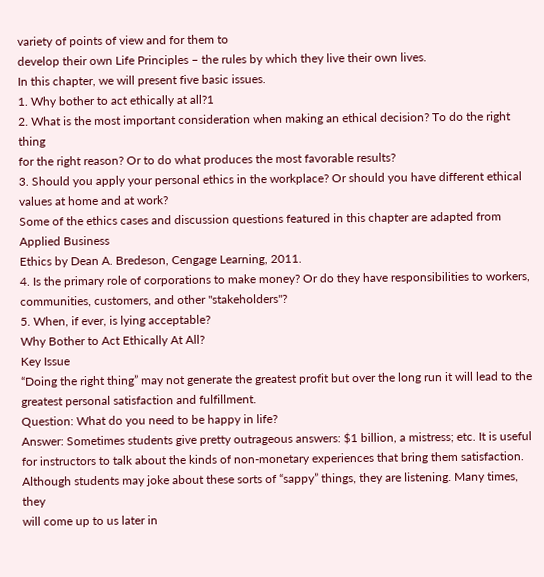variety of points of view and for them to
develop their own Life Principles – the rules by which they live their own lives.
In this chapter, we will present five basic issues.
1. Why bother to act ethically at all?1
2. What is the most important consideration when making an ethical decision? To do the right thing
for the right reason? Or to do what produces the most favorable results?
3. Should you apply your personal ethics in the workplace? Or should you have different ethical
values at home and at work?
Some of the ethics cases and discussion questions featured in this chapter are adapted from Applied Business
Ethics by Dean A. Bredeson, Cengage Learning, 2011.
4. Is the primary role of corporations to make money? Or do they have responsibilities to workers,
communities, customers, and other "stakeholders"?
5. When, if ever, is lying acceptable?
Why Bother to Act Ethically At All?
Key Issue
“Doing the right thing” may not generate the greatest profit but over the long run it will lead to the
greatest personal satisfaction and fulfillment.
Question: What do you need to be happy in life?
Answer: Sometimes students give pretty outrageous answers: $1 billion, a mistress; etc. It is useful
for instructors to talk about the kinds of non-monetary experiences that bring them satisfaction.
Although students may joke about these sorts of “sappy” things, they are listening. Many times, they
will come up to us later in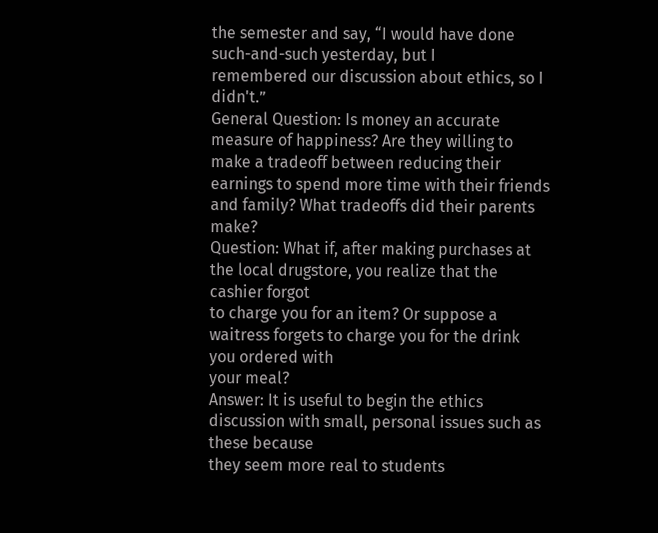the semester and say, “I would have done such-and-such yesterday, but I
remembered our discussion about ethics, so I didn't.”
General Question: Is money an accurate measure of happiness? Are they willing to make a tradeoff between reducing their earnings to spend more time with their friends and family? What tradeoffs did their parents make?
Question: What if, after making purchases at the local drugstore, you realize that the cashier forgot
to charge you for an item? Or suppose a waitress forgets to charge you for the drink you ordered with
your meal?
Answer: It is useful to begin the ethics discussion with small, personal issues such as these because
they seem more real to students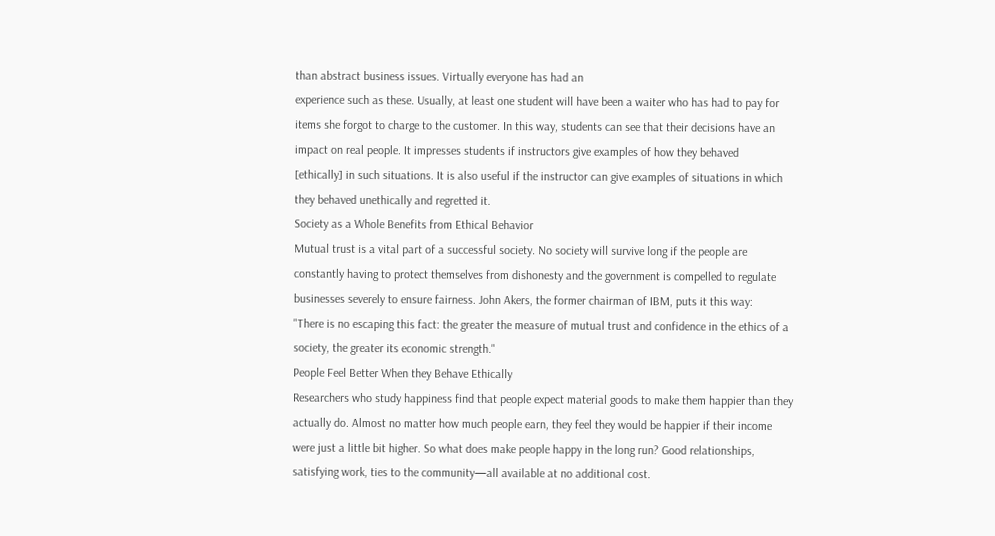than abstract business issues. Virtually everyone has had an
experience such as these. Usually, at least one student will have been a waiter who has had to pay for
items she forgot to charge to the customer. In this way, students can see that their decisions have an
impact on real people. It impresses students if instructors give examples of how they behaved
[ethically] in such situations. It is also useful if the instructor can give examples of situations in which
they behaved unethically and regretted it.
Society as a Whole Benefits from Ethical Behavior
Mutual trust is a vital part of a successful society. No society will survive long if the people are
constantly having to protect themselves from dishonesty and the government is compelled to regulate
businesses severely to ensure fairness. John Akers, the former chairman of IBM, puts it this way:
"There is no escaping this fact: the greater the measure of mutual trust and confidence in the ethics of a
society, the greater its economic strength."
People Feel Better When they Behave Ethically
Researchers who study happiness find that people expect material goods to make them happier than they
actually do. Almost no matter how much people earn, they feel they would be happier if their income
were just a little bit higher. So what does make people happy in the long run? Good relationships,
satisfying work, ties to the community—all available at no additional cost.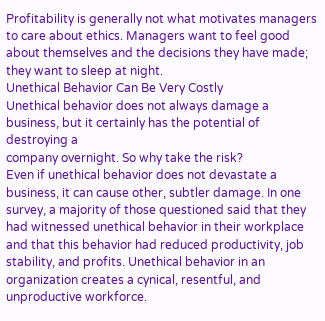Profitability is generally not what motivates managers to care about ethics. Managers want to feel good
about themselves and the decisions they have made; they want to sleep at night.
Unethical Behavior Can Be Very Costly
Unethical behavior does not always damage a business, but it certainly has the potential of destroying a
company overnight. So why take the risk?
Even if unethical behavior does not devastate a business, it can cause other, subtler damage. In one
survey, a majority of those questioned said that they had witnessed unethical behavior in their workplace
and that this behavior had reduced productivity, job stability, and profits. Unethical behavior in an
organization creates a cynical, resentful, and unproductive workforce.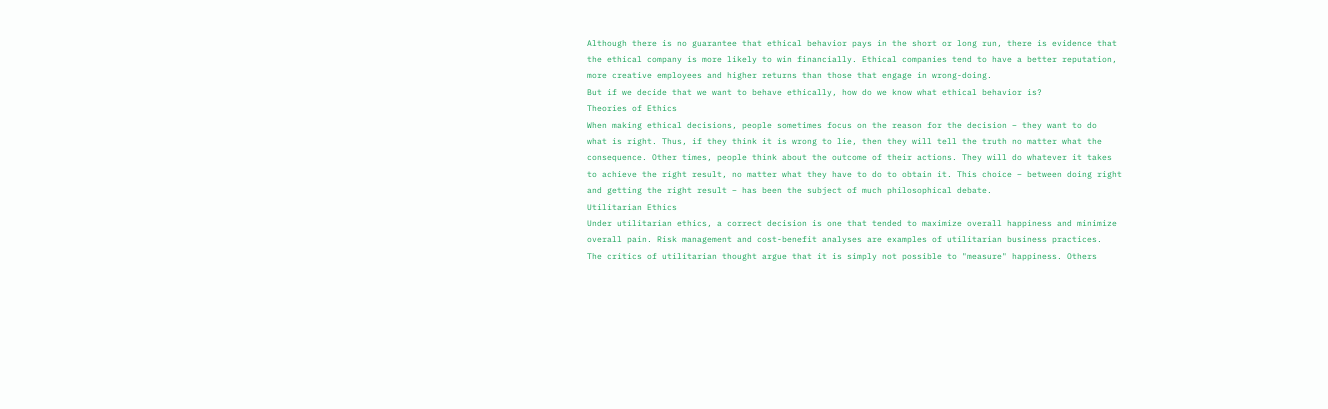Although there is no guarantee that ethical behavior pays in the short or long run, there is evidence that
the ethical company is more likely to win financially. Ethical companies tend to have a better reputation,
more creative employees and higher returns than those that engage in wrong-doing.
But if we decide that we want to behave ethically, how do we know what ethical behavior is?
Theories of Ethics
When making ethical decisions, people sometimes focus on the reason for the decision – they want to do
what is right. Thus, if they think it is wrong to lie, then they will tell the truth no matter what the
consequence. Other times, people think about the outcome of their actions. They will do whatever it takes
to achieve the right result, no matter what they have to do to obtain it. This choice – between doing right
and getting the right result – has been the subject of much philosophical debate.
Utilitarian Ethics
Under utilitarian ethics, a correct decision is one that tended to maximize overall happiness and minimize
overall pain. Risk management and cost-benefit analyses are examples of utilitarian business practices.
The critics of utilitarian thought argue that it is simply not possible to "measure" happiness. Others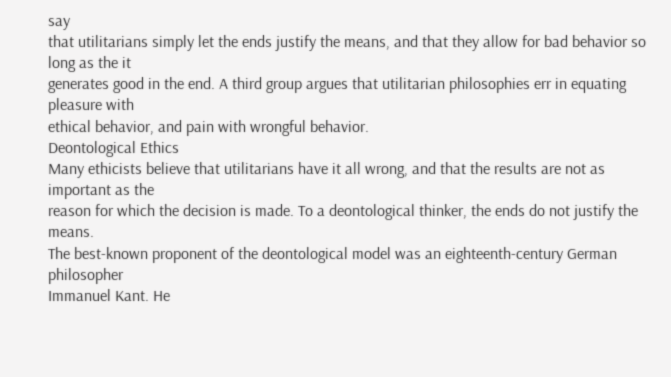say
that utilitarians simply let the ends justify the means, and that they allow for bad behavior so long as the it
generates good in the end. A third group argues that utilitarian philosophies err in equating pleasure with
ethical behavior, and pain with wrongful behavior.
Deontological Ethics
Many ethicists believe that utilitarians have it all wrong, and that the results are not as important as the
reason for which the decision is made. To a deontological thinker, the ends do not justify the means.
The best-known proponent of the deontological model was an eighteenth-century German philosopher
Immanuel Kant. He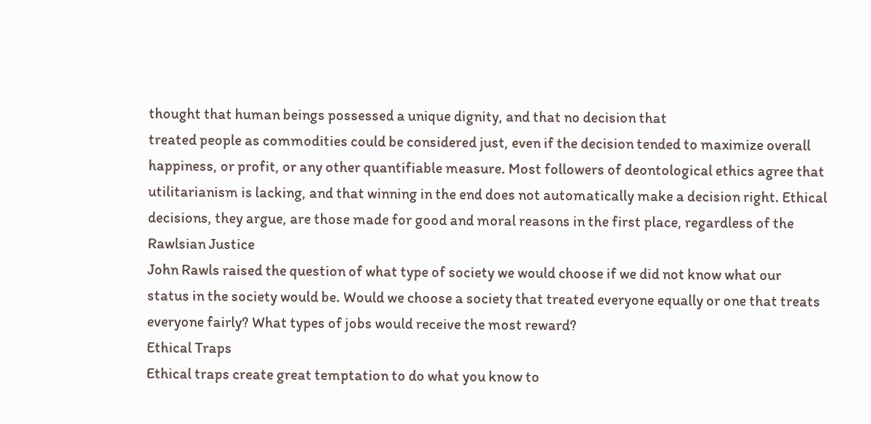thought that human beings possessed a unique dignity, and that no decision that
treated people as commodities could be considered just, even if the decision tended to maximize overall
happiness, or profit, or any other quantifiable measure. Most followers of deontological ethics agree that
utilitarianism is lacking, and that winning in the end does not automatically make a decision right. Ethical
decisions, they argue, are those made for good and moral reasons in the first place, regardless of the
Rawlsian Justice
John Rawls raised the question of what type of society we would choose if we did not know what our
status in the society would be. Would we choose a society that treated everyone equally or one that treats
everyone fairly? What types of jobs would receive the most reward?
Ethical Traps
Ethical traps create great temptation to do what you know to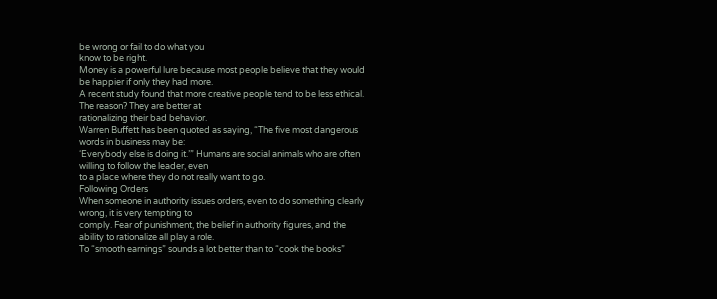be wrong or fail to do what you
know to be right.
Money is a powerful lure because most people believe that they would be happier if only they had more.
A recent study found that more creative people tend to be less ethical. The reason? They are better at
rationalizing their bad behavior.
Warren Buffett has been quoted as saying, “The five most dangerous words in business may be:
‘Everybody else is doing it.’” Humans are social animals who are often willing to follow the leader, even
to a place where they do not really want to go.
Following Orders
When someone in authority issues orders, even to do something clearly wrong, it is very tempting to
comply. Fear of punishment, the belief in authority figures, and the ability to rationalize all play a role.
To “smooth earnings” sounds a lot better than to “cook the books”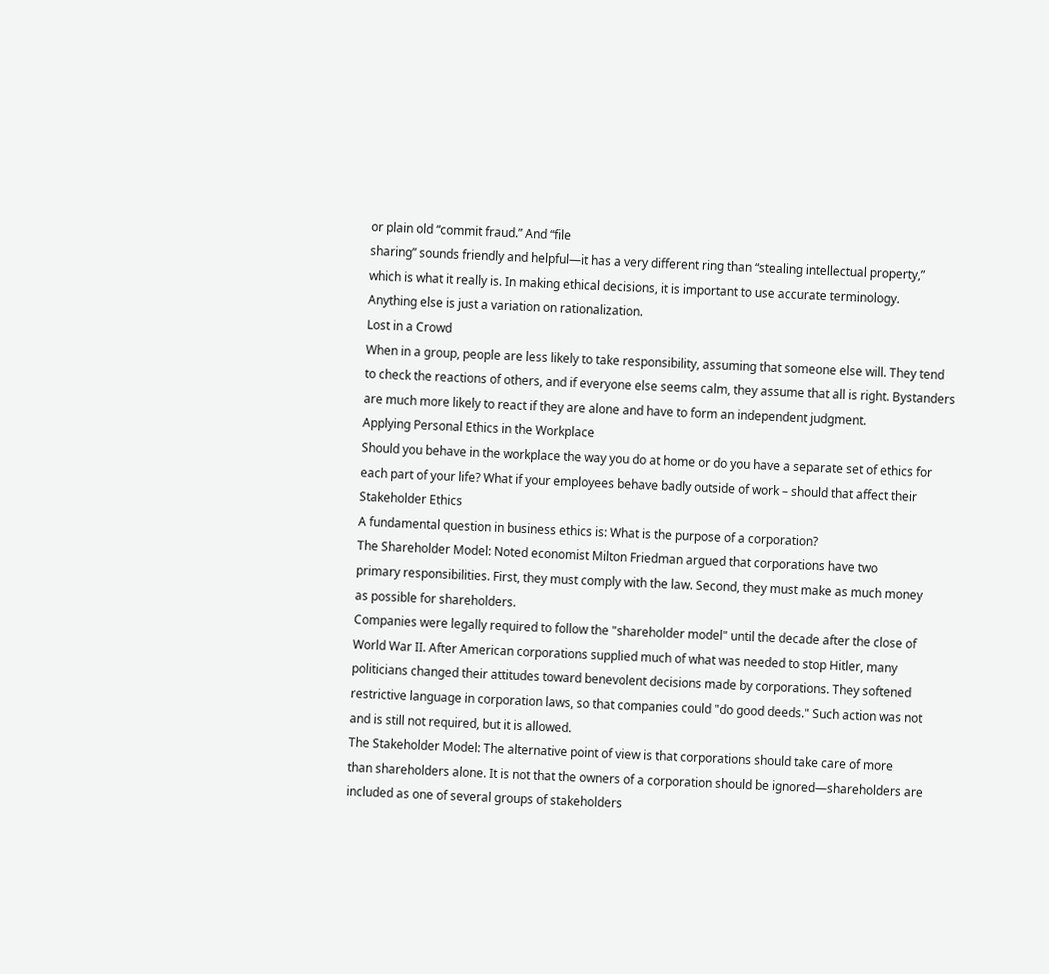or plain old “commit fraud.” And “file
sharing” sounds friendly and helpful—it has a very different ring than “stealing intellectual property,”
which is what it really is. In making ethical decisions, it is important to use accurate terminology.
Anything else is just a variation on rationalization.
Lost in a Crowd
When in a group, people are less likely to take responsibility, assuming that someone else will. They tend
to check the reactions of others, and if everyone else seems calm, they assume that all is right. Bystanders
are much more likely to react if they are alone and have to form an independent judgment.
Applying Personal Ethics in the Workplace
Should you behave in the workplace the way you do at home or do you have a separate set of ethics for
each part of your life? What if your employees behave badly outside of work – should that affect their
Stakeholder Ethics
A fundamental question in business ethics is: What is the purpose of a corporation?
The Shareholder Model: Noted economist Milton Friedman argued that corporations have two
primary responsibilities. First, they must comply with the law. Second, they must make as much money
as possible for shareholders.
Companies were legally required to follow the "shareholder model" until the decade after the close of
World War II. After American corporations supplied much of what was needed to stop Hitler, many
politicians changed their attitudes toward benevolent decisions made by corporations. They softened
restrictive language in corporation laws, so that companies could "do good deeds." Such action was not
and is still not required, but it is allowed.
The Stakeholder Model: The alternative point of view is that corporations should take care of more
than shareholders alone. It is not that the owners of a corporation should be ignored—shareholders are
included as one of several groups of stakeholders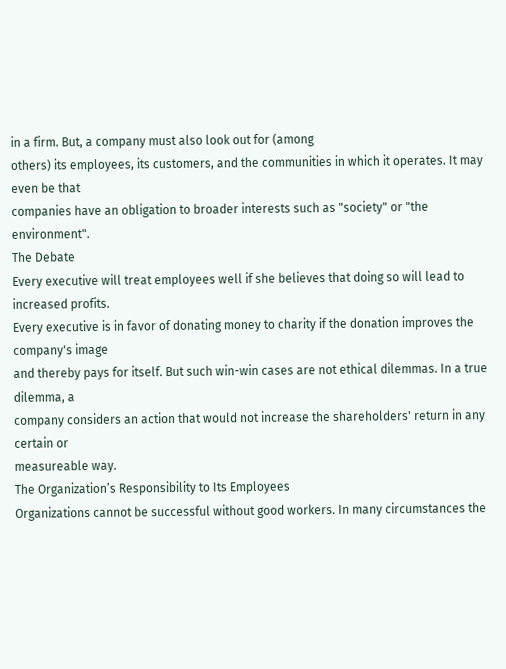in a firm. But, a company must also look out for (among
others) its employees, its customers, and the communities in which it operates. It may even be that
companies have an obligation to broader interests such as "society" or "the environment".
The Debate
Every executive will treat employees well if she believes that doing so will lead to increased profits.
Every executive is in favor of donating money to charity if the donation improves the company's image
and thereby pays for itself. But such win-win cases are not ethical dilemmas. In a true dilemma, a
company considers an action that would not increase the shareholders' return in any certain or
measureable way.
The Organization’s Responsibility to Its Employees
Organizations cannot be successful without good workers. In many circumstances the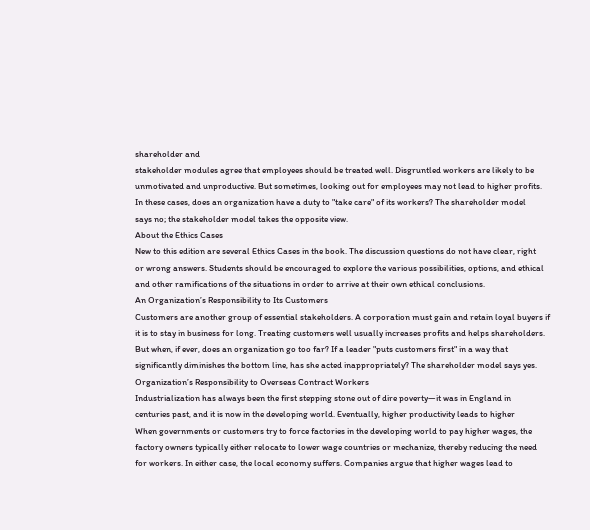shareholder and
stakeholder modules agree that employees should be treated well. Disgruntled workers are likely to be
unmotivated and unproductive. But sometimes, looking out for employees may not lead to higher profits.
In these cases, does an organization have a duty to "take care" of its workers? The shareholder model
says no; the stakeholder model takes the opposite view.
About the Ethics Cases
New to this edition are several Ethics Cases in the book. The discussion questions do not have clear, right
or wrong answers. Students should be encouraged to explore the various possibilities, options, and ethical
and other ramifications of the situations in order to arrive at their own ethical conclusions.
An Organization’s Responsibility to Its Customers
Customers are another group of essential stakeholders. A corporation must gain and retain loyal buyers if
it is to stay in business for long. Treating customers well usually increases profits and helps shareholders.
But when, if ever, does an organization go too far? If a leader "puts customers first" in a way that
significantly diminishes the bottom line, has she acted inappropriately? The shareholder model says yes.
Organization’s Responsibility to Overseas Contract Workers
Industrialization has always been the first stepping stone out of dire poverty—it was in England in
centuries past, and it is now in the developing world. Eventually, higher productivity leads to higher
When governments or customers try to force factories in the developing world to pay higher wages, the
factory owners typically either relocate to lower wage countries or mechanize, thereby reducing the need
for workers. In either case, the local economy suffers. Companies argue that higher wages lead to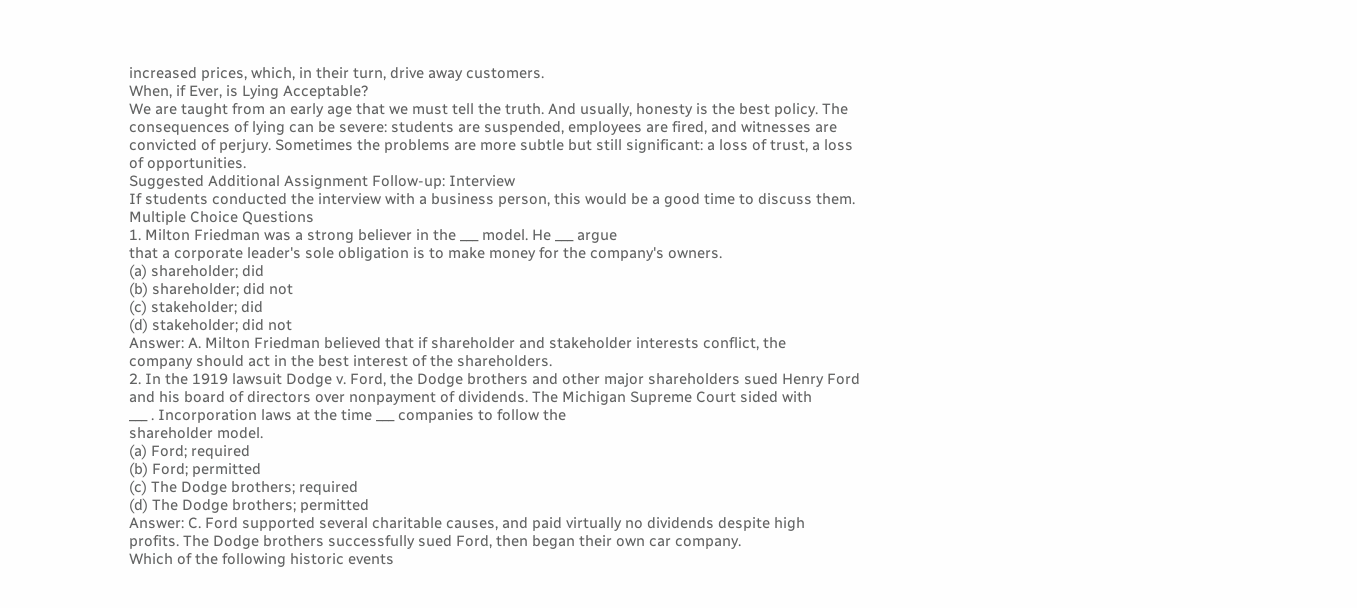increased prices, which, in their turn, drive away customers.
When, if Ever, is Lying Acceptable?
We are taught from an early age that we must tell the truth. And usually, honesty is the best policy. The
consequences of lying can be severe: students are suspended, employees are fired, and witnesses are
convicted of perjury. Sometimes the problems are more subtle but still significant: a loss of trust, a loss
of opportunities.
Suggested Additional Assignment Follow-up: Interview
If students conducted the interview with a business person, this would be a good time to discuss them.
Multiple Choice Questions
1. Milton Friedman was a strong believer in the ___ model. He ___ argue
that a corporate leader's sole obligation is to make money for the company's owners.
(a) shareholder; did
(b) shareholder; did not
(c) stakeholder; did
(d) stakeholder; did not
Answer: A. Milton Friedman believed that if shareholder and stakeholder interests conflict, the
company should act in the best interest of the shareholders.
2. In the 1919 lawsuit Dodge v. Ford, the Dodge brothers and other major shareholders sued Henry Ford
and his board of directors over nonpayment of dividends. The Michigan Supreme Court sided with
___ . Incorporation laws at the time ___ companies to follow the
shareholder model.
(a) Ford; required
(b) Ford; permitted
(c) The Dodge brothers; required
(d) The Dodge brothers; permitted
Answer: C. Ford supported several charitable causes, and paid virtually no dividends despite high
profits. The Dodge brothers successfully sued Ford, then began their own car company.
Which of the following historic events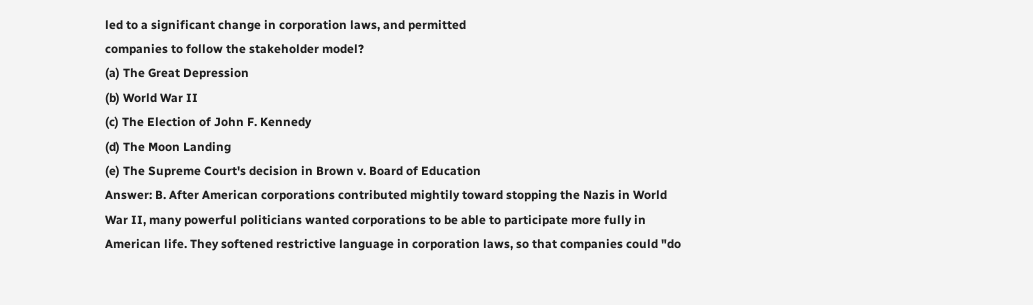led to a significant change in corporation laws, and permitted
companies to follow the stakeholder model?
(a) The Great Depression
(b) World War II
(c) The Election of John F. Kennedy
(d) The Moon Landing
(e) The Supreme Court's decision in Brown v. Board of Education
Answer: B. After American corporations contributed mightily toward stopping the Nazis in World
War II, many powerful politicians wanted corporations to be able to participate more fully in
American life. They softened restrictive language in corporation laws, so that companies could "do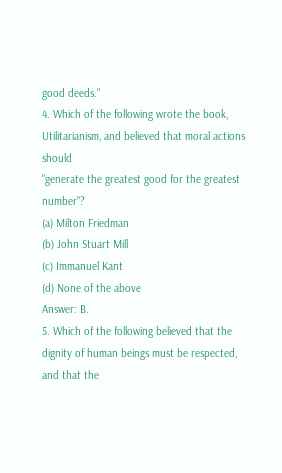good deeds."
4. Which of the following wrote the book, Utilitarianism, and believed that moral actions should
"generate the greatest good for the greatest number"?
(a) Milton Friedman
(b) John Stuart Mill
(c) Immanuel Kant
(d) None of the above
Answer: B.
5. Which of the following believed that the dignity of human beings must be respected, and that the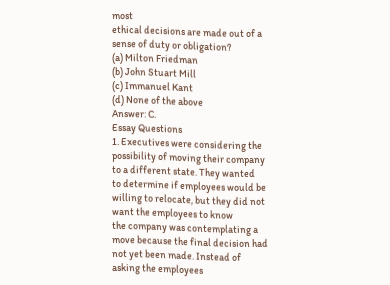most
ethical decisions are made out of a sense of duty or obligation?
(a) Milton Friedman
(b) John Stuart Mill
(c) Immanuel Kant
(d) None of the above
Answer: C.
Essay Questions
1. Executives were considering the possibility of moving their company to a different state. They wanted
to determine if employees would be willing to relocate, but they did not want the employees to know
the company was contemplating a move because the final decision had not yet been made. Instead of
asking the employees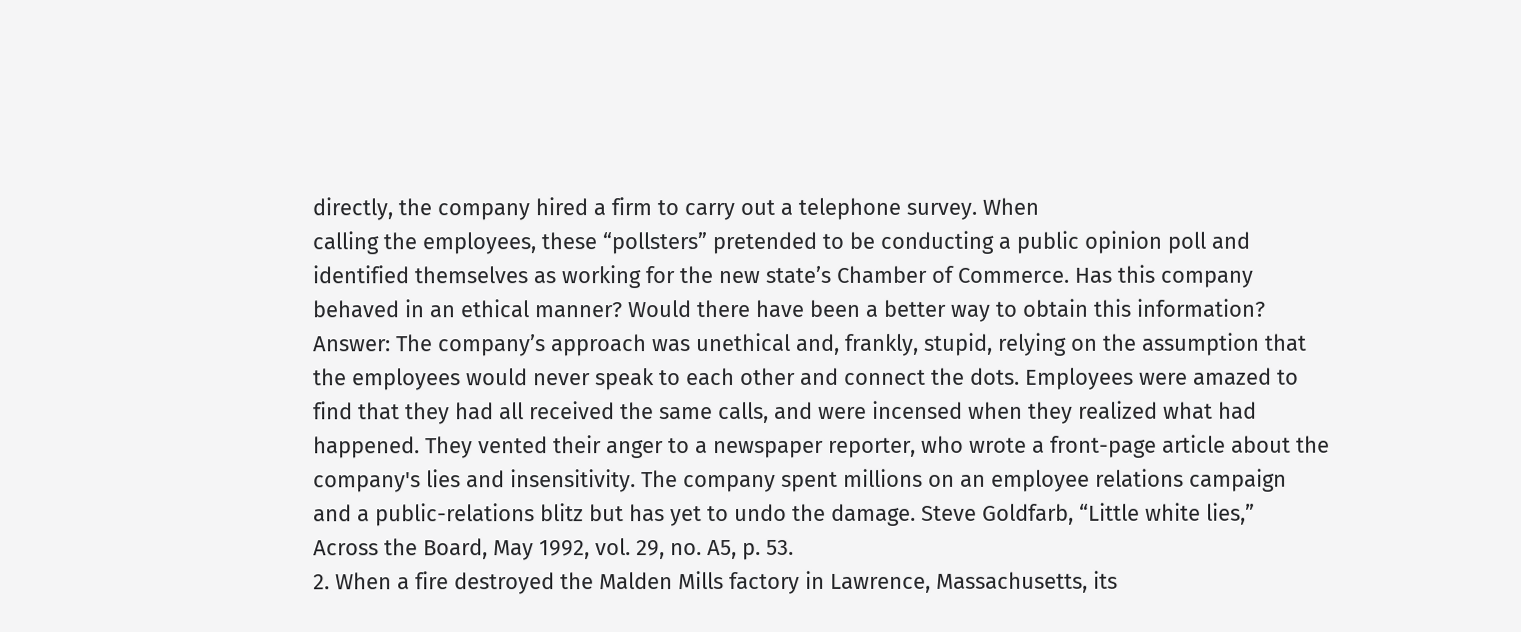directly, the company hired a firm to carry out a telephone survey. When
calling the employees, these “pollsters” pretended to be conducting a public opinion poll and
identified themselves as working for the new state’s Chamber of Commerce. Has this company
behaved in an ethical manner? Would there have been a better way to obtain this information?
Answer: The company’s approach was unethical and, frankly, stupid, relying on the assumption that
the employees would never speak to each other and connect the dots. Employees were amazed to
find that they had all received the same calls, and were incensed when they realized what had
happened. They vented their anger to a newspaper reporter, who wrote a front-page article about the
company's lies and insensitivity. The company spent millions on an employee relations campaign
and a public-relations blitz but has yet to undo the damage. Steve Goldfarb, “Little white lies,”
Across the Board, May 1992, vol. 29, no. A5, p. 53.
2. When a fire destroyed the Malden Mills factory in Lawrence, Massachusetts, its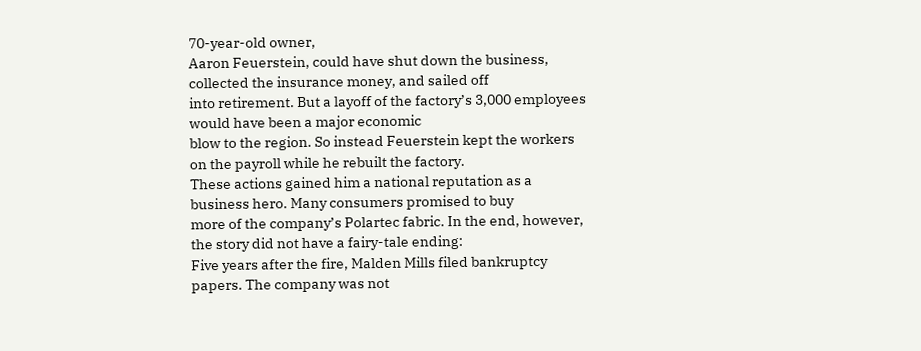70-year-old owner,
Aaron Feuerstein, could have shut down the business, collected the insurance money, and sailed off
into retirement. But a layoff of the factory’s 3,000 employees would have been a major economic
blow to the region. So instead Feuerstein kept the workers on the payroll while he rebuilt the factory.
These actions gained him a national reputation as a business hero. Many consumers promised to buy
more of the company’s Polartec fabric. In the end, however, the story did not have a fairy-tale ending:
Five years after the fire, Malden Mills filed bankruptcy papers. The company was not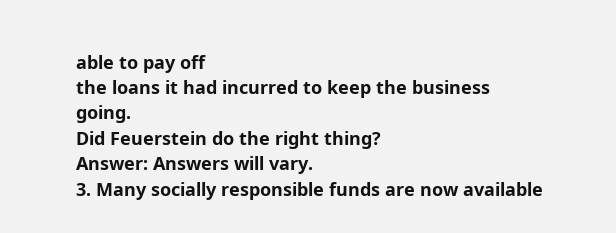able to pay off
the loans it had incurred to keep the business going.
Did Feuerstein do the right thing?
Answer: Answers will vary.
3. Many socially responsible funds are now available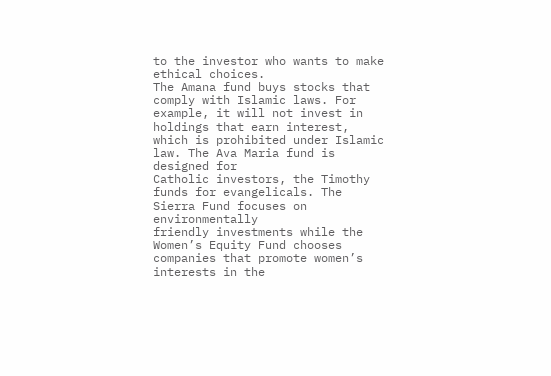to the investor who wants to make ethical choices.
The Amana fund buys stocks that comply with Islamic laws. For example, it will not invest in
holdings that earn interest, which is prohibited under Islamic law. The Ava Maria fund is designed for
Catholic investors, the Timothy funds for evangelicals. The Sierra Fund focuses on environmentally
friendly investments while the Women’s Equity Fund chooses companies that promote women’s
interests in the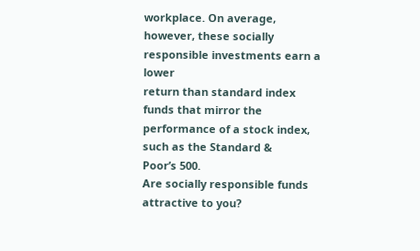workplace. On average, however, these socially responsible investments earn a lower
return than standard index funds that mirror the performance of a stock index, such as the Standard &
Poor’s 500.
Are socially responsible funds attractive to you?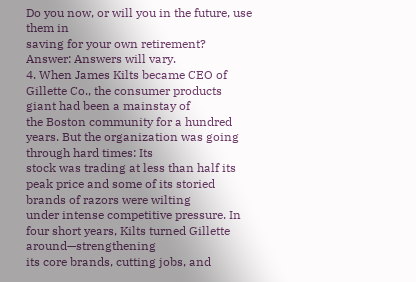Do you now, or will you in the future, use them in
saving for your own retirement?
Answer: Answers will vary.
4. When James Kilts became CEO of Gillette Co., the consumer products giant had been a mainstay of
the Boston community for a hundred years. But the organization was going through hard times: Its
stock was trading at less than half its peak price and some of its storied brands of razors were wilting
under intense competitive pressure. In four short years, Kilts turned Gillette around—strengthening
its core brands, cutting jobs, and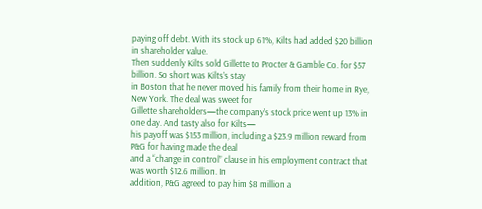paying off debt. With its stock up 61%, Kilts had added $20 billion
in shareholder value.
Then suddenly Kilts sold Gillette to Procter & Gamble Co. for $57 billion. So short was Kilts’s stay
in Boston that he never moved his family from their home in Rye, New York. The deal was sweet for
Gillette shareholders—the company’s stock price went up 13% in one day. And tasty also for Kilts—
his payoff was $153 million, including a $23.9 million reward from P&G for having made the deal
and a “change in control” clause in his employment contract that was worth $12.6 million. In
addition, P&G agreed to pay him $8 million a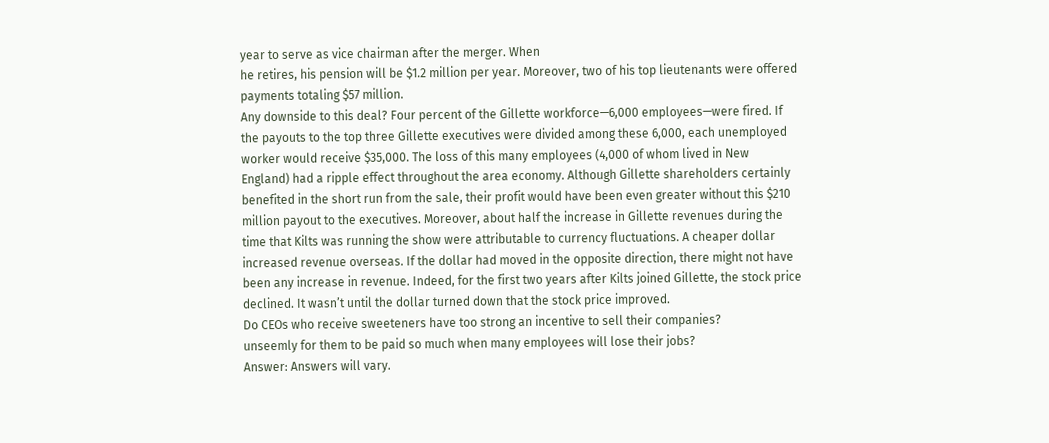year to serve as vice chairman after the merger. When
he retires, his pension will be $1.2 million per year. Moreover, two of his top lieutenants were offered
payments totaling $57 million.
Any downside to this deal? Four percent of the Gillette workforce—6,000 employees—were fired. If
the payouts to the top three Gillette executives were divided among these 6,000, each unemployed
worker would receive $35,000. The loss of this many employees (4,000 of whom lived in New
England) had a ripple effect throughout the area economy. Although Gillette shareholders certainly
benefited in the short run from the sale, their profit would have been even greater without this $210
million payout to the executives. Moreover, about half the increase in Gillette revenues during the
time that Kilts was running the show were attributable to currency fluctuations. A cheaper dollar
increased revenue overseas. If the dollar had moved in the opposite direction, there might not have
been any increase in revenue. Indeed, for the first two years after Kilts joined Gillette, the stock price
declined. It wasn’t until the dollar turned down that the stock price improved.
Do CEOs who receive sweeteners have too strong an incentive to sell their companies?
unseemly for them to be paid so much when many employees will lose their jobs?
Answer: Answers will vary.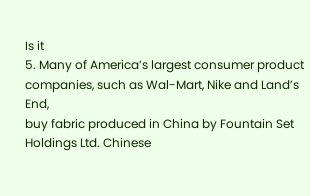Is it
5. Many of America’s largest consumer product companies, such as Wal-Mart, Nike and Land’s End,
buy fabric produced in China by Fountain Set Holdings Ltd. Chinese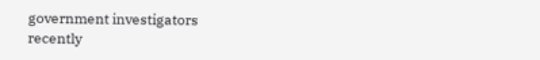government investigators
recently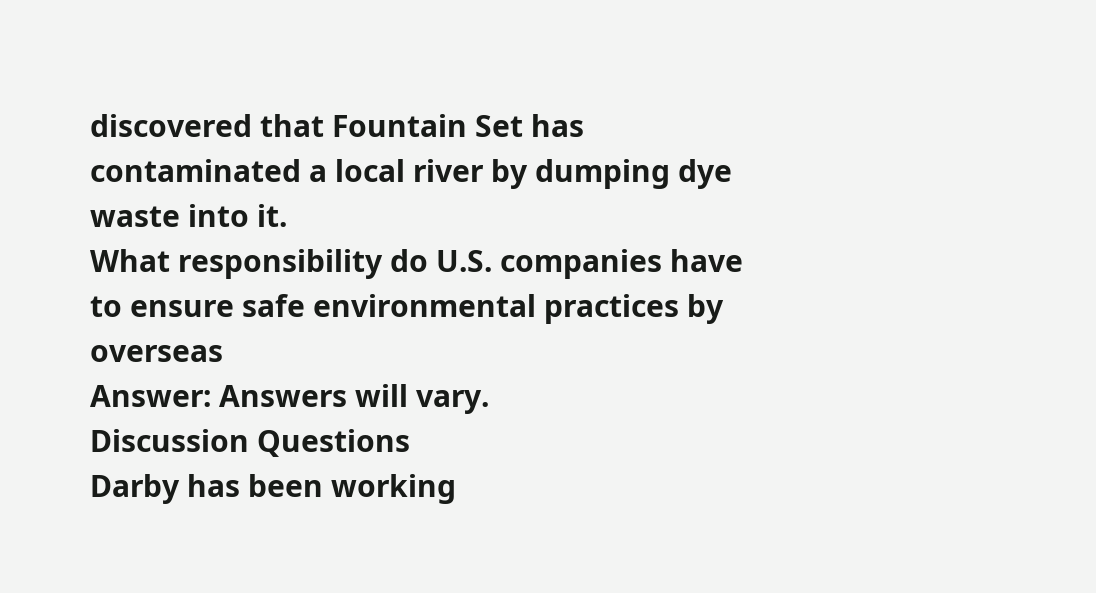discovered that Fountain Set has contaminated a local river by dumping dye waste into it.
What responsibility do U.S. companies have to ensure safe environmental practices by overseas
Answer: Answers will vary.
Discussion Questions
Darby has been working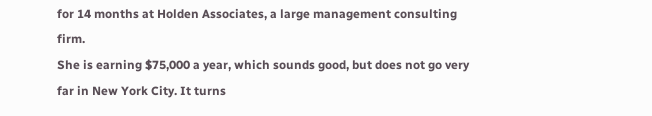for 14 months at Holden Associates, a large management consulting firm.
She is earning $75,000 a year, which sounds good, but does not go very far in New York City. It turns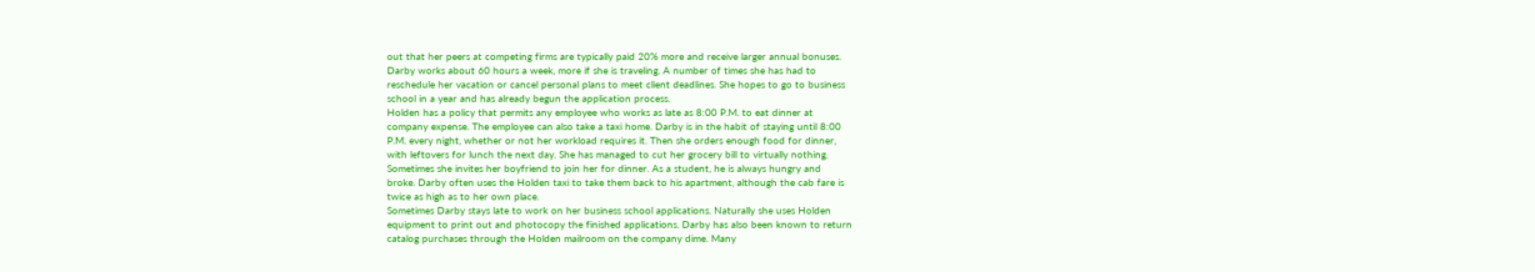out that her peers at competing firms are typically paid 20% more and receive larger annual bonuses.
Darby works about 60 hours a week, more if she is traveling. A number of times she has had to
reschedule her vacation or cancel personal plans to meet client deadlines. She hopes to go to business
school in a year and has already begun the application process.
Holden has a policy that permits any employee who works as late as 8:00 P.M. to eat dinner at
company expense. The employee can also take a taxi home. Darby is in the habit of staying until 8:00
P.M. every night, whether or not her workload requires it. Then she orders enough food for dinner,
with leftovers for lunch the next day. She has managed to cut her grocery bill to virtually nothing.
Sometimes she invites her boyfriend to join her for dinner. As a student, he is always hungry and
broke. Darby often uses the Holden taxi to take them back to his apartment, although the cab fare is
twice as high as to her own place.
Sometimes Darby stays late to work on her business school applications. Naturally she uses Holden
equipment to print out and photocopy the finished applications. Darby has also been known to return
catalog purchases through the Holden mailroom on the company dime. Many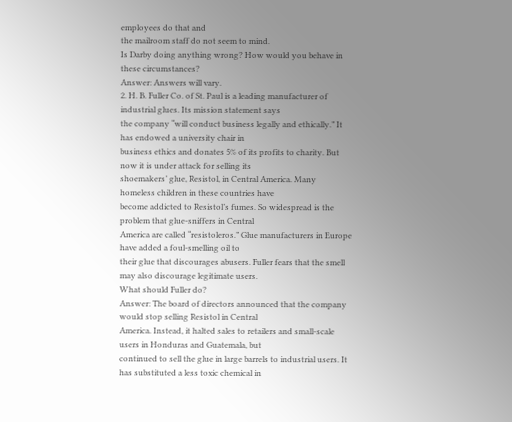employees do that and
the mailroom staff do not seem to mind.
Is Darby doing anything wrong? How would you behave in these circumstances?
Answer: Answers will vary.
2. H. B. Fuller Co. of St. Paul is a leading manufacturer of industrial glues. Its mission statement says
the company “will conduct business legally and ethically.” It has endowed a university chair in
business ethics and donates 5% of its profits to charity. But now it is under attack for selling its
shoemakers’ glue, Resistol, in Central America. Many homeless children in these countries have
become addicted to Resistol’s fumes. So widespread is the problem that glue-sniffers in Central
America are called “resistoleros.” Glue manufacturers in Europe have added a foul-smelling oil to
their glue that discourages abusers. Fuller fears that the smell may also discourage legitimate users.
What should Fuller do?
Answer: The board of directors announced that the company would stop selling Resistol in Central
America. Instead, it halted sales to retailers and small-scale users in Honduras and Guatemala, but
continued to sell the glue in large barrels to industrial users. It has substituted a less toxic chemical in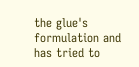the glue's formulation and has tried to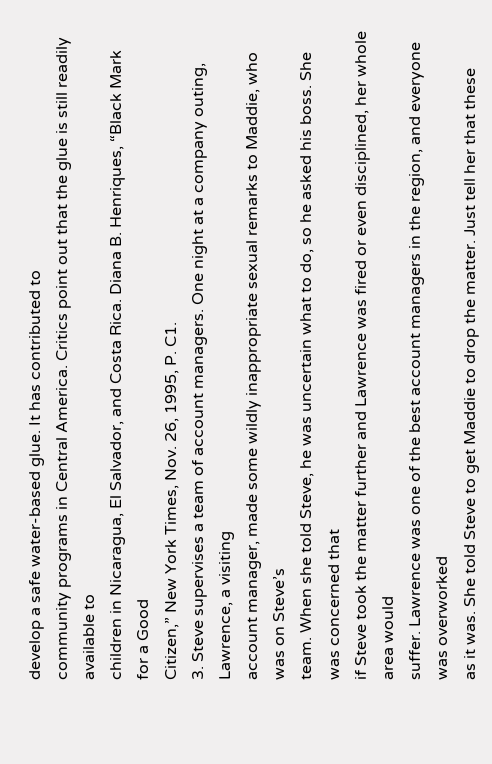develop a safe water-based glue. It has contributed to
community programs in Central America. Critics point out that the glue is still readily available to
children in Nicaragua, El Salvador, and Costa Rica. Diana B. Henriques, “Black Mark for a Good
Citizen,” New York Times, Nov. 26, 1995, P. C1.
3. Steve supervises a team of account managers. One night at a company outing, Lawrence, a visiting
account manager, made some wildly inappropriate sexual remarks to Maddie, who was on Steve’s
team. When she told Steve, he was uncertain what to do, so he asked his boss. She was concerned that
if Steve took the matter further and Lawrence was fired or even disciplined, her whole area would
suffer. Lawrence was one of the best account managers in the region, and everyone was overworked
as it was. She told Steve to get Maddie to drop the matter. Just tell her that these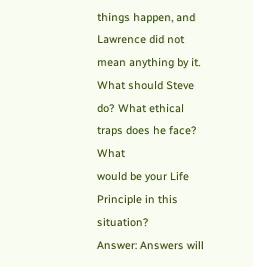things happen, and
Lawrence did not mean anything by it. What should Steve do? What ethical traps does he face? What
would be your Life Principle in this situation?
Answer: Answers will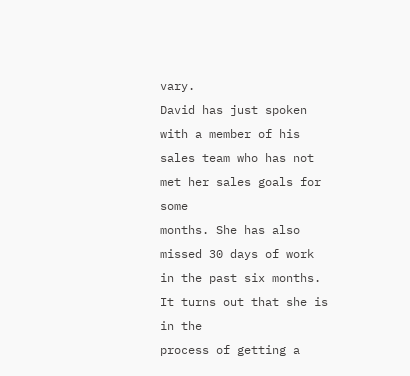vary.
David has just spoken with a member of his sales team who has not met her sales goals for some
months. She has also missed 30 days of work in the past six months. It turns out that she is in the
process of getting a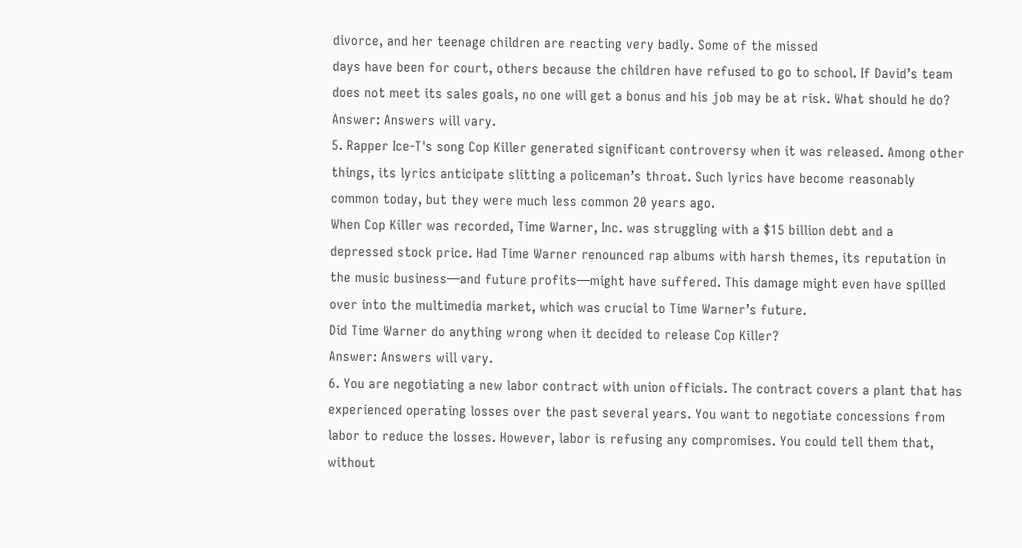divorce, and her teenage children are reacting very badly. Some of the missed
days have been for court, others because the children have refused to go to school. If David’s team
does not meet its sales goals, no one will get a bonus and his job may be at risk. What should he do?
Answer: Answers will vary.
5. Rapper Ice-T's song Cop Killer generated significant controversy when it was released. Among other
things, its lyrics anticipate slitting a policeman’s throat. Such lyrics have become reasonably
common today, but they were much less common 20 years ago.
When Cop Killer was recorded, Time Warner, Inc. was struggling with a $15 billion debt and a
depressed stock price. Had Time Warner renounced rap albums with harsh themes, its reputation in
the music business—and future profits—might have suffered. This damage might even have spilled
over into the multimedia market, which was crucial to Time Warner’s future.
Did Time Warner do anything wrong when it decided to release Cop Killer?
Answer: Answers will vary.
6. You are negotiating a new labor contract with union officials. The contract covers a plant that has
experienced operating losses over the past several years. You want to negotiate concessions from
labor to reduce the losses. However, labor is refusing any compromises. You could tell them that,
without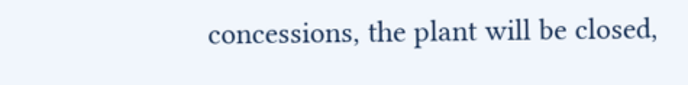concessions, the plant will be closed,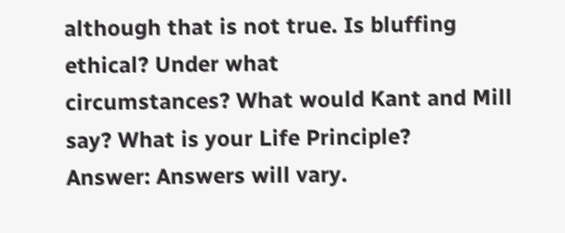although that is not true. Is bluffing ethical? Under what
circumstances? What would Kant and Mill say? What is your Life Principle?
Answer: Answers will vary.